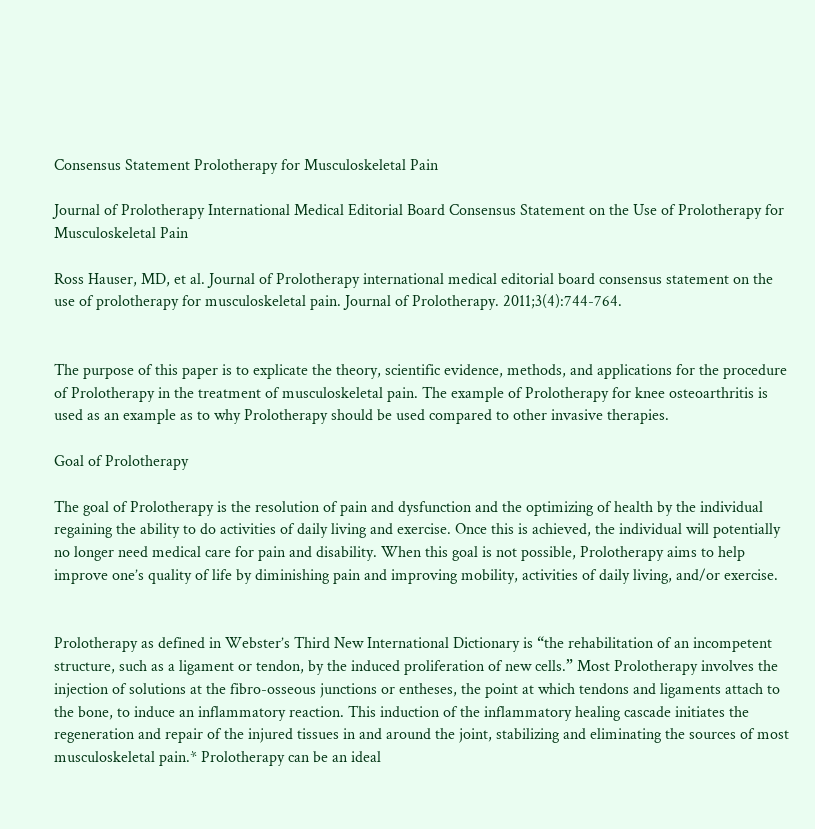Consensus Statement Prolotherapy for Musculoskeletal Pain

Journal of Prolotherapy International Medical Editorial Board Consensus Statement on the Use of Prolotherapy for Musculoskeletal Pain

Ross Hauser, MD, et al. Journal of Prolotherapy international medical editorial board consensus statement on the use of prolotherapy for musculoskeletal pain. Journal of Prolotherapy. 2011;3(4):744-764.


The purpose of this paper is to explicate the theory, scientific evidence, methods, and applications for the procedure of Prolotherapy in the treatment of musculoskeletal pain. The example of Prolotherapy for knee osteoarthritis is used as an example as to why Prolotherapy should be used compared to other invasive therapies.

Goal of Prolotherapy

The goal of Prolotherapy is the resolution of pain and dysfunction and the optimizing of health by the individual regaining the ability to do activities of daily living and exercise. Once this is achieved, the individual will potentially no longer need medical care for pain and disability. When this goal is not possible, Prolotherapy aims to help improve one’s quality of life by diminishing pain and improving mobility, activities of daily living, and/or exercise.


Prolotherapy as defined in Webster’s Third New International Dictionary is “the rehabilitation of an incompetent structure, such as a ligament or tendon, by the induced proliferation of new cells.” Most Prolotherapy involves the injection of solutions at the fibro-osseous junctions or entheses, the point at which tendons and ligaments attach to the bone, to induce an inflammatory reaction. This induction of the inflammatory healing cascade initiates the regeneration and repair of the injured tissues in and around the joint, stabilizing and eliminating the sources of most musculoskeletal pain.* Prolotherapy can be an ideal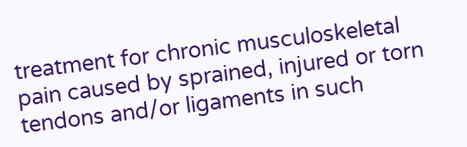treatment for chronic musculoskeletal pain caused by sprained, injured or torn tendons and/or ligaments in such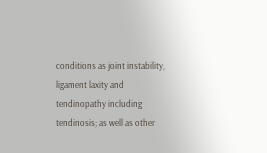conditions as joint instability, ligament laxity and tendinopathy including tendinosis; as well as other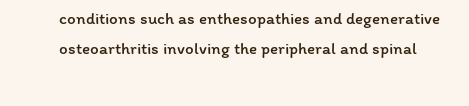conditions such as enthesopathies and degenerative osteoarthritis involving the peripheral and spinal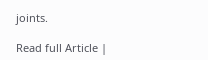joints.

Read full Article |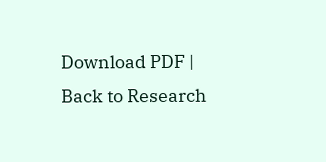Download PDF | Back to Research